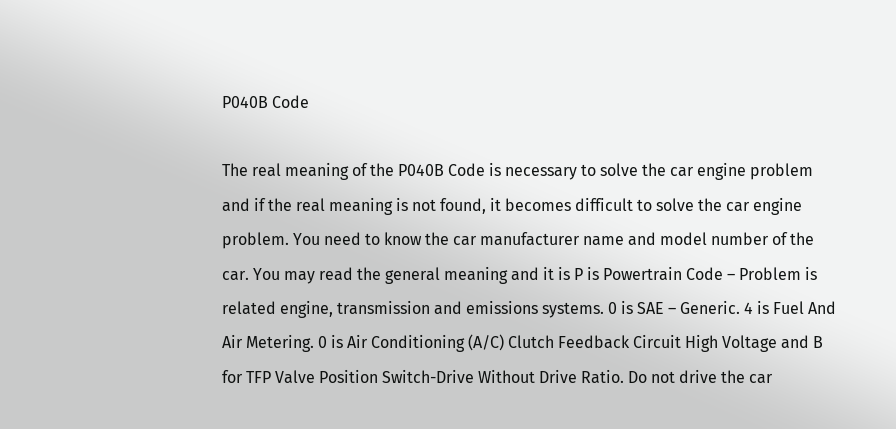P040B Code

The real meaning of the P040B Code is necessary to solve the car engine problem and if the real meaning is not found, it becomes difficult to solve the car engine problem. You need to know the car manufacturer name and model number of the car. You may read the general meaning and it is P is Powertrain Code – Problem is related engine, transmission and emissions systems. 0 is SAE – Generic. 4 is Fuel And Air Metering. 0 is Air Conditioning (A/C) Clutch Feedback Circuit High Voltage and B for TFP Valve Position Switch-Drive Without Drive Ratio. Do not drive the car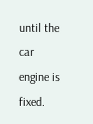until the car engine is fixed.